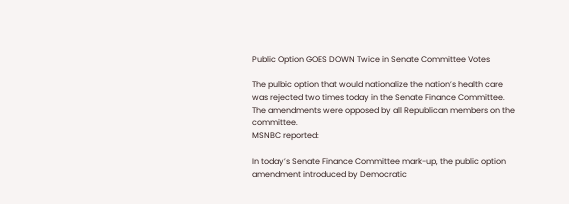Public Option GOES DOWN Twice in Senate Committee Votes

The pulbic option that would nationalize the nation’s health care was rejected two times today in the Senate Finance Committee. The amendments were opposed by all Republican members on the committee.
MSNBC reported:

In today’s Senate Finance Committee mark-up, the public option amendment introduced by Democratic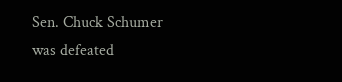Sen. Chuck Schumer was defeated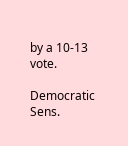by a 10-13 vote.

Democratic Sens.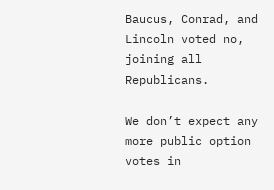Baucus, Conrad, and Lincoln voted no, joining all Republicans.

We don’t expect any more public option votes in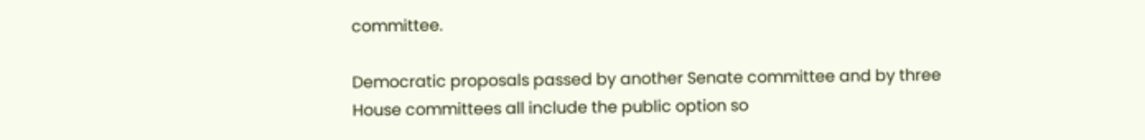committee.

Democratic proposals passed by another Senate committee and by three House committees all include the public option so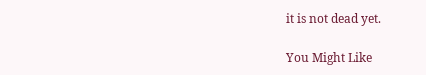it is not dead yet.

You Might Like